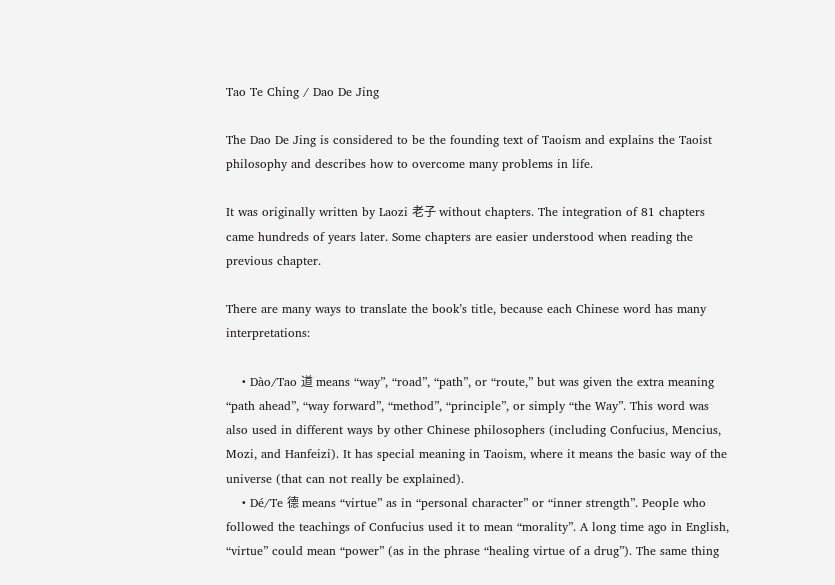Tao Te Ching / Dao De Jing

The Dao De Jing is considered to be the founding text of Taoism and explains the Taoist philosophy and describes how to overcome many problems in life.

It was originally written by Laozi 老子 without chapters. The integration of 81 chapters came hundreds of years later. Some chapters are easier understood when reading the previous chapter.

There are many ways to translate the book’s title, because each Chinese word has many interpretations:

    • Dào/Tao 道 means “way”, “road”, “path”, or “route,” but was given the extra meaning “path ahead”, “way forward”, “method”, “principle”, or simply “the Way”. This word was also used in different ways by other Chinese philosophers (including Confucius, Mencius, Mozi, and Hanfeizi). It has special meaning in Taoism, where it means the basic way of the universe (that can not really be explained).
    • Dé/Te 德 means “virtue” as in “personal character” or “inner strength”. People who followed the teachings of Confucius used it to mean “morality”. A long time ago in English, “virtue” could mean “power” (as in the phrase “healing virtue of a drug”). The same thing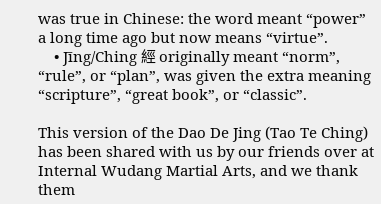was true in Chinese: the word meant “power” a long time ago but now means “virtue”.
    • Jīng/Ching 經 originally meant “norm”, “rule”, or “plan”, was given the extra meaning “scripture”, “great book”, or “classic”.

This version of the Dao De Jing (Tao Te Ching) has been shared with us by our friends over at Internal Wudang Martial Arts, and we thank them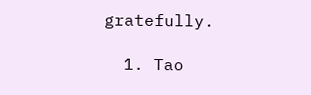gratefully.

  1. Tao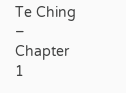Te Ching – Chapter 1